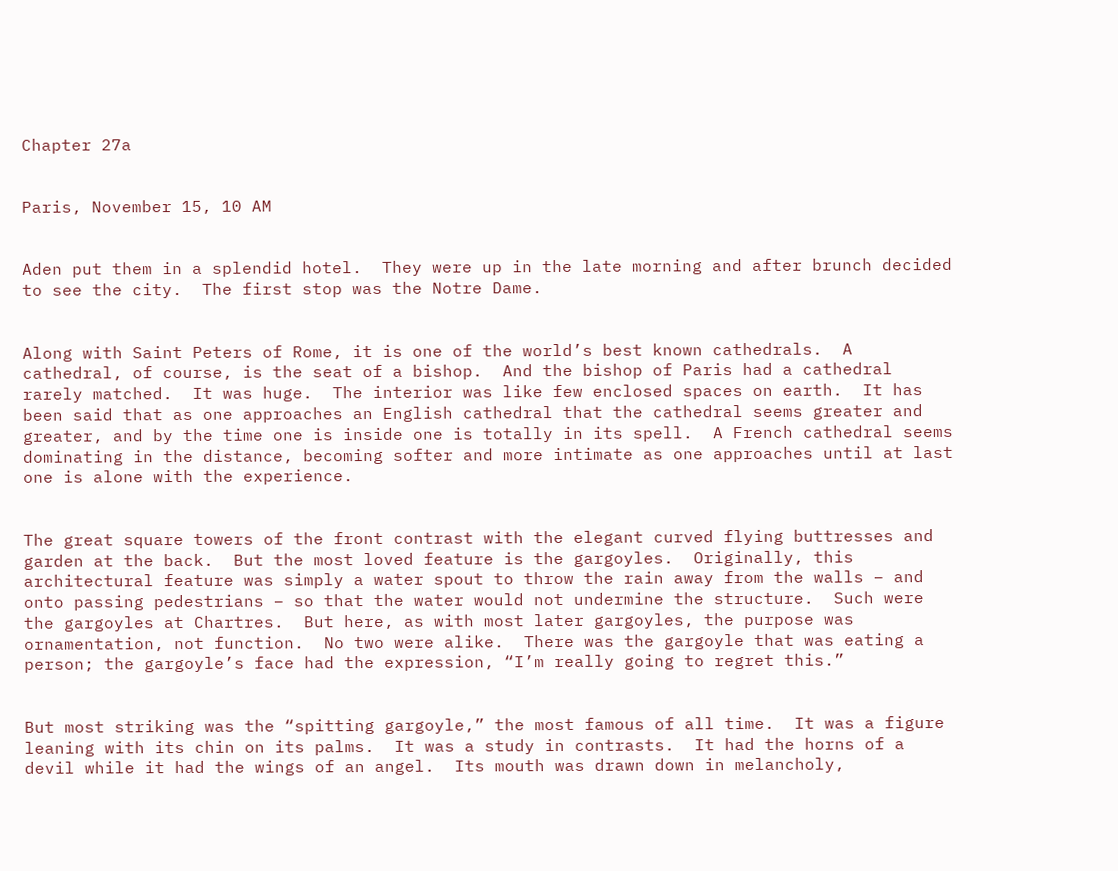Chapter 27a


Paris, November 15, 10 AM


Aden put them in a splendid hotel.  They were up in the late morning and after brunch decided to see the city.  The first stop was the Notre Dame.


Along with Saint Peters of Rome, it is one of the world’s best known cathedrals.  A cathedral, of course, is the seat of a bishop.  And the bishop of Paris had a cathedral rarely matched.  It was huge.  The interior was like few enclosed spaces on earth.  It has been said that as one approaches an English cathedral that the cathedral seems greater and greater, and by the time one is inside one is totally in its spell.  A French cathedral seems dominating in the distance, becoming softer and more intimate as one approaches until at last one is alone with the experience.


The great square towers of the front contrast with the elegant curved flying buttresses and garden at the back.  But the most loved feature is the gargoyles.  Originally, this architectural feature was simply a water spout to throw the rain away from the walls – and onto passing pedestrians – so that the water would not undermine the structure.  Such were the gargoyles at Chartres.  But here, as with most later gargoyles, the purpose was ornamentation, not function.  No two were alike.  There was the gargoyle that was eating a person; the gargoyle’s face had the expression, “I’m really going to regret this.”


But most striking was the “spitting gargoyle,” the most famous of all time.  It was a figure leaning with its chin on its palms.  It was a study in contrasts.  It had the horns of a devil while it had the wings of an angel.  Its mouth was drawn down in melancholy,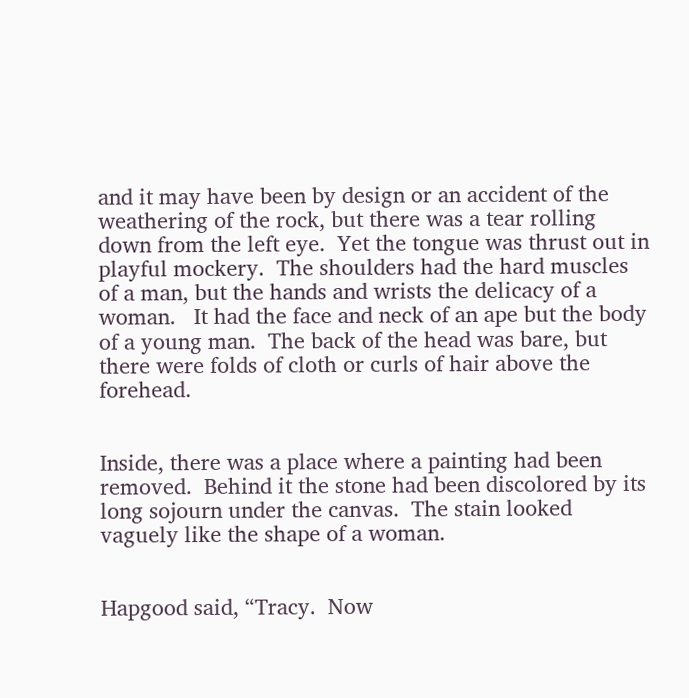and it may have been by design or an accident of the weathering of the rock, but there was a tear rolling down from the left eye.  Yet the tongue was thrust out in playful mockery.  The shoulders had the hard muscles of a man, but the hands and wrists the delicacy of a woman.   It had the face and neck of an ape but the body of a young man.  The back of the head was bare, but there were folds of cloth or curls of hair above the forehead.


Inside, there was a place where a painting had been removed.  Behind it the stone had been discolored by its long sojourn under the canvas.  The stain looked vaguely like the shape of a woman.


Hapgood said, “Tracy.  Now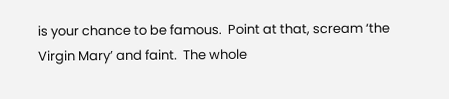is your chance to be famous.  Point at that, scream ‘the Virgin Mary’ and faint.  The whole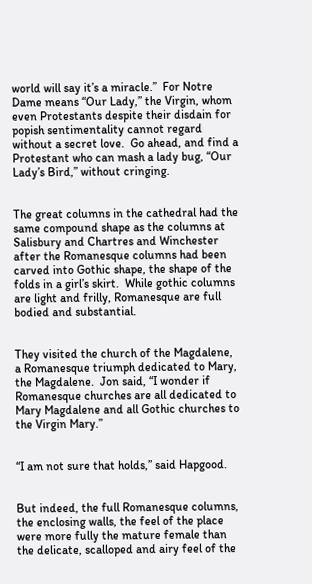world will say it’s a miracle.”  For Notre Dame means “Our Lady,” the Virgin, whom even Protestants despite their disdain for popish sentimentality cannot regard without a secret love.  Go ahead, and find a Protestant who can mash a lady bug, “Our Lady’s Bird,” without cringing.


The great columns in the cathedral had the same compound shape as the columns at Salisbury and Chartres and Winchester after the Romanesque columns had been carved into Gothic shape, the shape of the folds in a girl’s skirt.  While gothic columns are light and frilly, Romanesque are full bodied and substantial.


They visited the church of the Magdalene, a Romanesque triumph dedicated to Mary, the Magdalene.  Jon said, “I wonder if Romanesque churches are all dedicated to Mary Magdalene and all Gothic churches to the Virgin Mary.”


“I am not sure that holds,” said Hapgood.


But indeed, the full Romanesque columns, the enclosing walls, the feel of the place were more fully the mature female than the delicate, scalloped and airy feel of the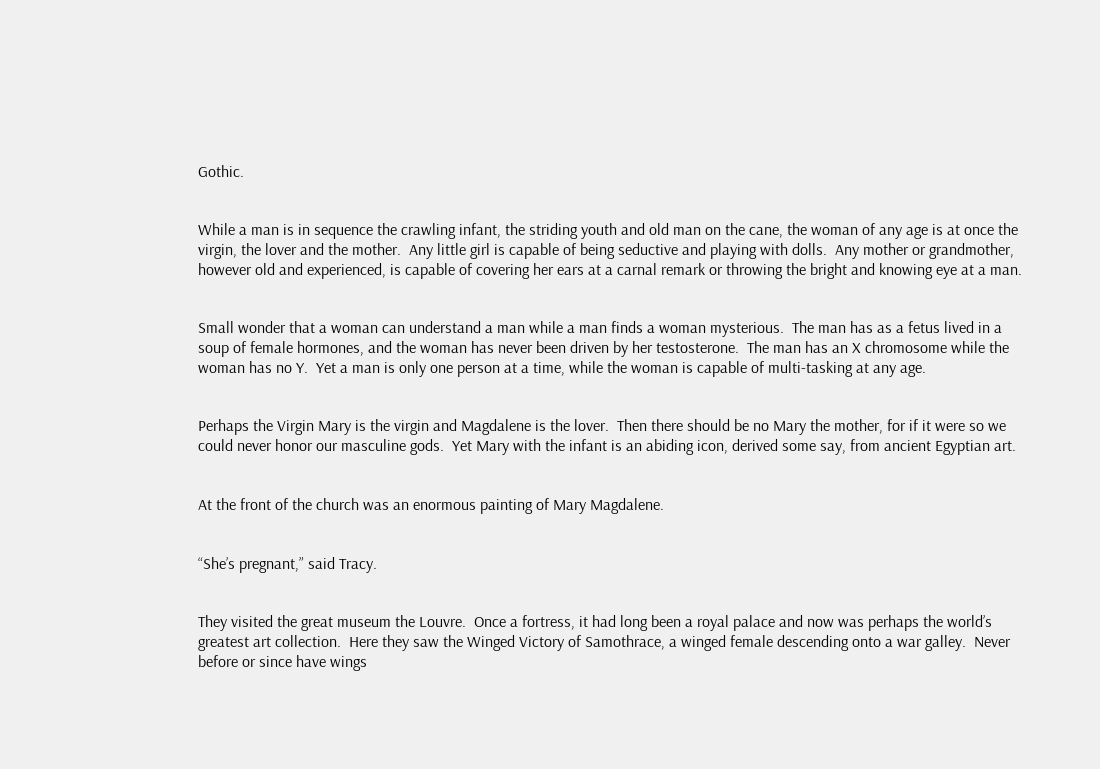Gothic.


While a man is in sequence the crawling infant, the striding youth and old man on the cane, the woman of any age is at once the virgin, the lover and the mother.  Any little girl is capable of being seductive and playing with dolls.  Any mother or grandmother, however old and experienced, is capable of covering her ears at a carnal remark or throwing the bright and knowing eye at a man.


Small wonder that a woman can understand a man while a man finds a woman mysterious.  The man has as a fetus lived in a soup of female hormones, and the woman has never been driven by her testosterone.  The man has an X chromosome while the woman has no Y.  Yet a man is only one person at a time, while the woman is capable of multi-tasking at any age.


Perhaps the Virgin Mary is the virgin and Magdalene is the lover.  Then there should be no Mary the mother, for if it were so we could never honor our masculine gods.  Yet Mary with the infant is an abiding icon, derived some say, from ancient Egyptian art.


At the front of the church was an enormous painting of Mary Magdalene.


“She’s pregnant,” said Tracy.


They visited the great museum the Louvre.  Once a fortress, it had long been a royal palace and now was perhaps the world’s greatest art collection.  Here they saw the Winged Victory of Samothrace, a winged female descending onto a war galley.  Never before or since have wings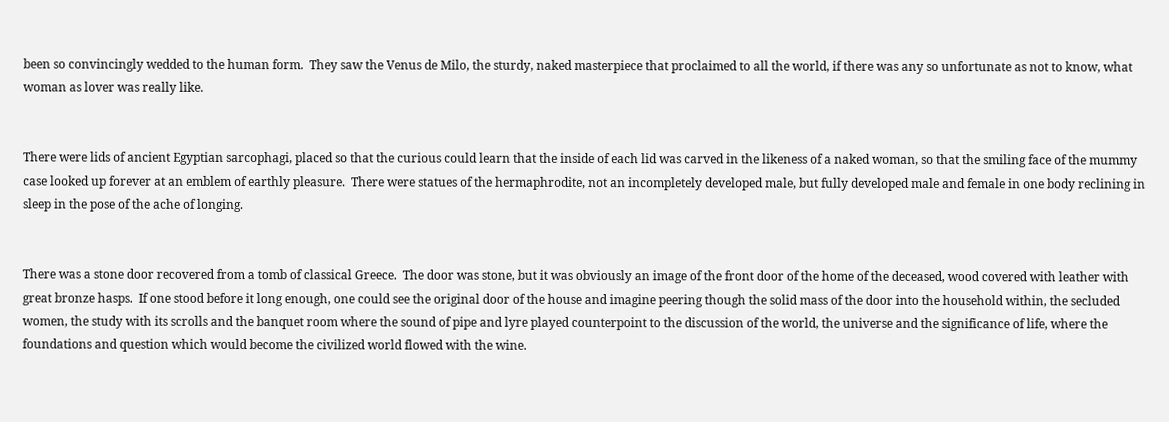been so convincingly wedded to the human form.  They saw the Venus de Milo, the sturdy, naked masterpiece that proclaimed to all the world, if there was any so unfortunate as not to know, what woman as lover was really like.


There were lids of ancient Egyptian sarcophagi, placed so that the curious could learn that the inside of each lid was carved in the likeness of a naked woman, so that the smiling face of the mummy case looked up forever at an emblem of earthly pleasure.  There were statues of the hermaphrodite, not an incompletely developed male, but fully developed male and female in one body reclining in sleep in the pose of the ache of longing.


There was a stone door recovered from a tomb of classical Greece.  The door was stone, but it was obviously an image of the front door of the home of the deceased, wood covered with leather with great bronze hasps.  If one stood before it long enough, one could see the original door of the house and imagine peering though the solid mass of the door into the household within, the secluded women, the study with its scrolls and the banquet room where the sound of pipe and lyre played counterpoint to the discussion of the world, the universe and the significance of life, where the foundations and question which would become the civilized world flowed with the wine.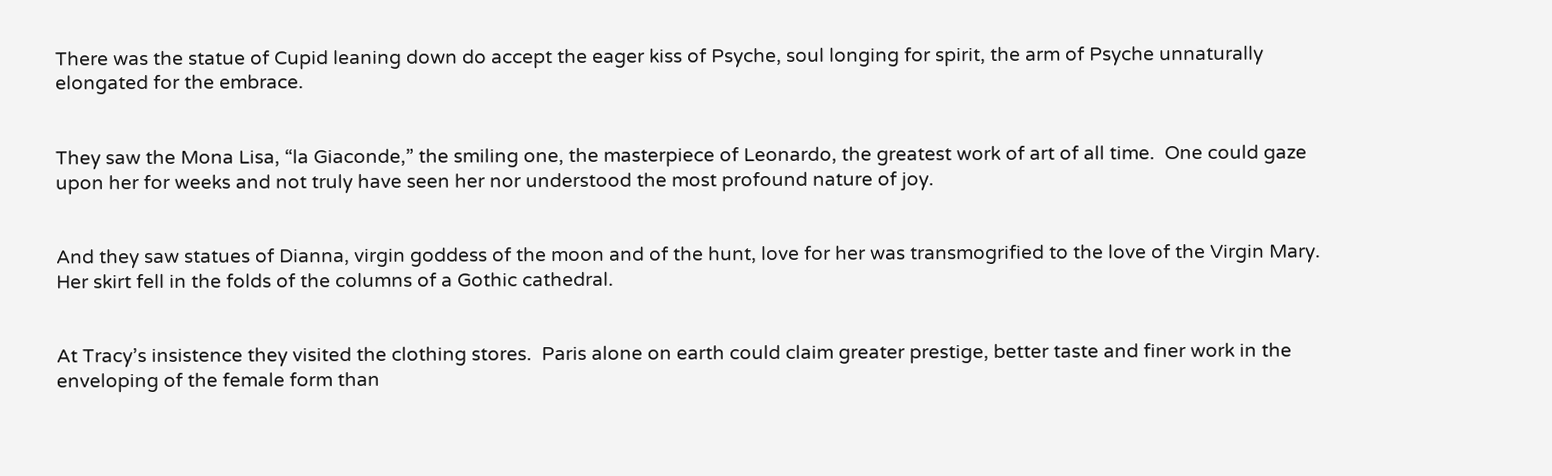There was the statue of Cupid leaning down do accept the eager kiss of Psyche, soul longing for spirit, the arm of Psyche unnaturally elongated for the embrace.


They saw the Mona Lisa, “la Giaconde,” the smiling one, the masterpiece of Leonardo, the greatest work of art of all time.  One could gaze upon her for weeks and not truly have seen her nor understood the most profound nature of joy.


And they saw statues of Dianna, virgin goddess of the moon and of the hunt, love for her was transmogrified to the love of the Virgin Mary.  Her skirt fell in the folds of the columns of a Gothic cathedral.


At Tracy’s insistence they visited the clothing stores.  Paris alone on earth could claim greater prestige, better taste and finer work in the enveloping of the female form than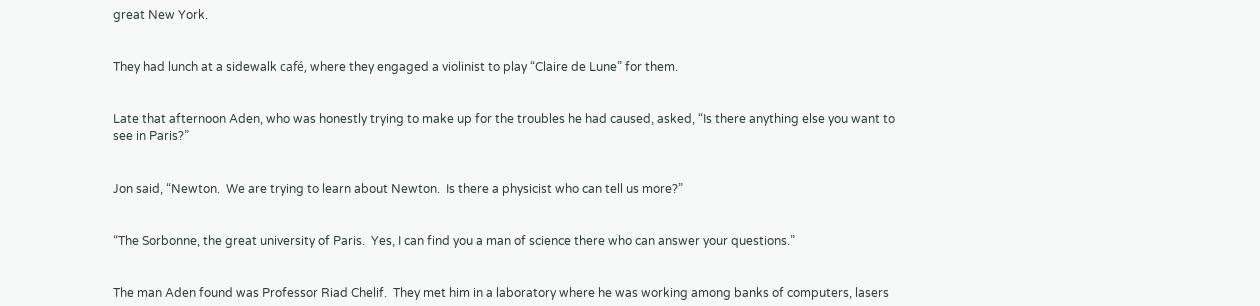great New York.


They had lunch at a sidewalk café, where they engaged a violinist to play “Claire de Lune” for them.


Late that afternoon Aden, who was honestly trying to make up for the troubles he had caused, asked, “Is there anything else you want to see in Paris?”


Jon said, “Newton.  We are trying to learn about Newton.  Is there a physicist who can tell us more?”


“The Sorbonne, the great university of Paris.  Yes, I can find you a man of science there who can answer your questions.”


The man Aden found was Professor Riad Chelif.  They met him in a laboratory where he was working among banks of computers, lasers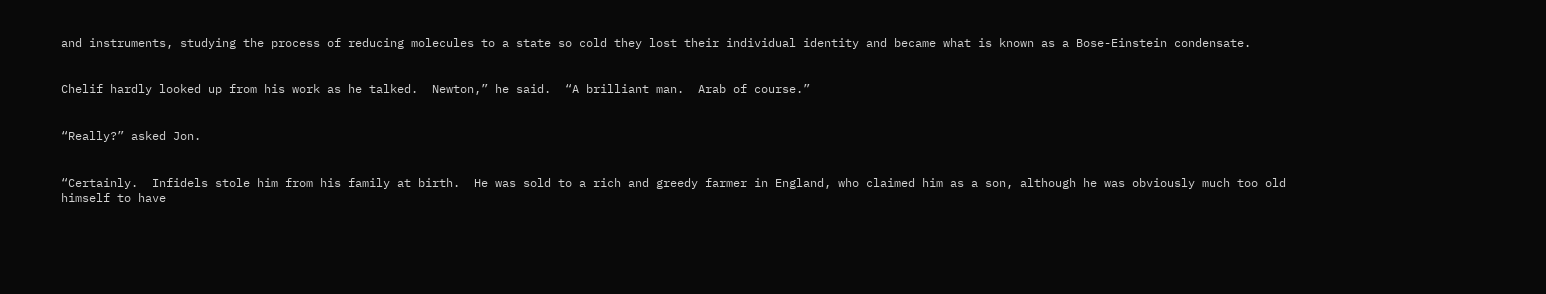and instruments, studying the process of reducing molecules to a state so cold they lost their individual identity and became what is known as a Bose-Einstein condensate.


Chelif hardly looked up from his work as he talked.  Newton,” he said.  “A brilliant man.  Arab of course.”


“Really?” asked Jon.


“Certainly.  Infidels stole him from his family at birth.  He was sold to a rich and greedy farmer in England, who claimed him as a son, although he was obviously much too old himself to have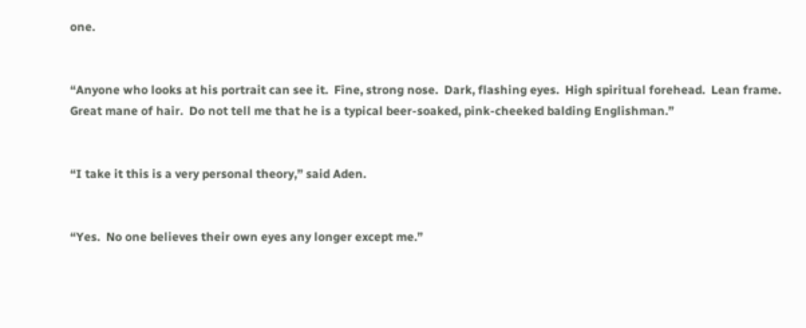one.


“Anyone who looks at his portrait can see it.  Fine, strong nose.  Dark, flashing eyes.  High spiritual forehead.  Lean frame.  Great mane of hair.  Do not tell me that he is a typical beer-soaked, pink-cheeked balding Englishman.”


“I take it this is a very personal theory,” said Aden.


“Yes.  No one believes their own eyes any longer except me.”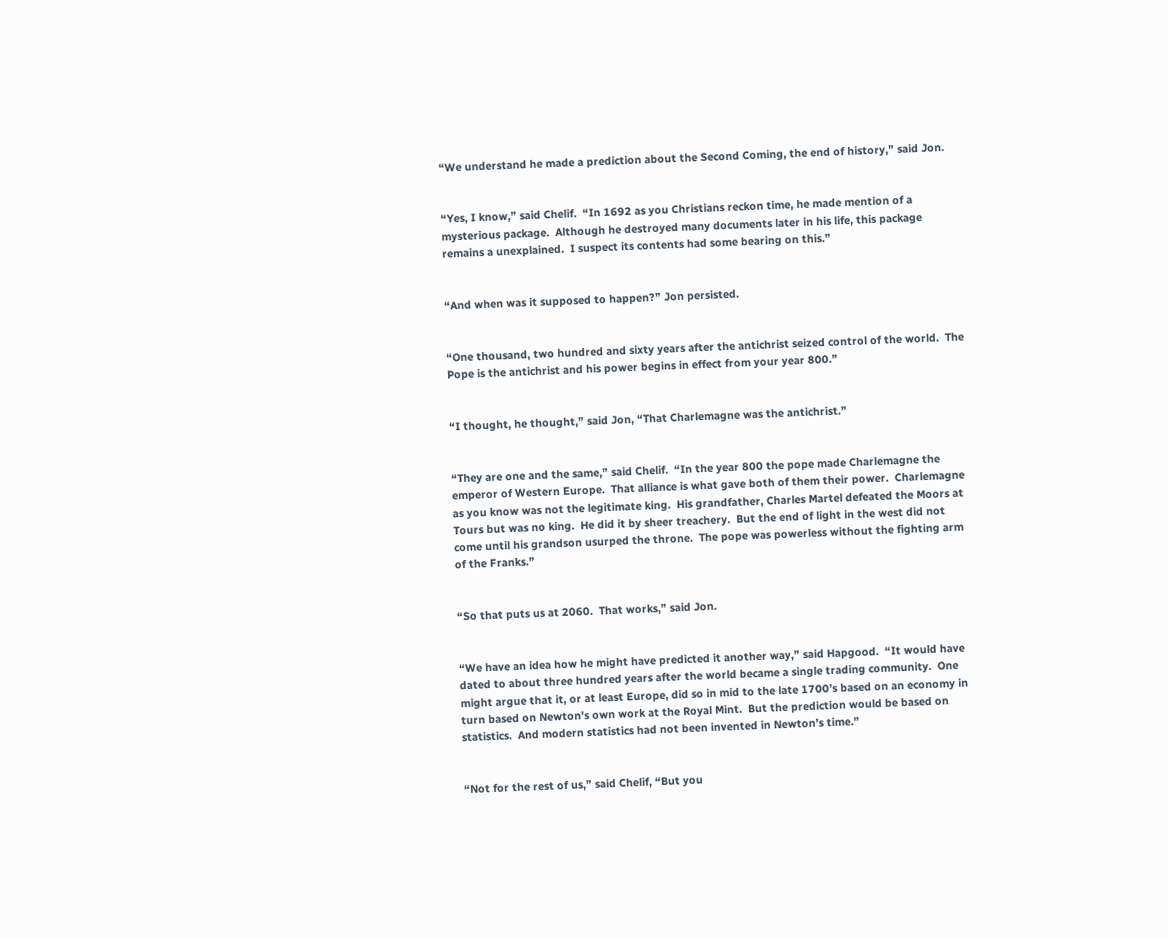“We understand he made a prediction about the Second Coming, the end of history,” said Jon.


“Yes, I know,” said Chelif.  “In 1692 as you Christians reckon time, he made mention of a mysterious package.  Although he destroyed many documents later in his life, this package remains a unexplained.  I suspect its contents had some bearing on this.”


“And when was it supposed to happen?” Jon persisted.


“One thousand, two hundred and sixty years after the antichrist seized control of the world.  The Pope is the antichrist and his power begins in effect from your year 800.”


“I thought, he thought,” said Jon, “That Charlemagne was the antichrist.”


“They are one and the same,” said Chelif.  “In the year 800 the pope made Charlemagne the emperor of Western Europe.  That alliance is what gave both of them their power.  Charlemagne as you know was not the legitimate king.  His grandfather, Charles Martel defeated the Moors at Tours but was no king.  He did it by sheer treachery.  But the end of light in the west did not come until his grandson usurped the throne.  The pope was powerless without the fighting arm of the Franks.”


“So that puts us at 2060.  That works,” said Jon.


“We have an idea how he might have predicted it another way,” said Hapgood.  “It would have dated to about three hundred years after the world became a single trading community.  One might argue that it, or at least Europe, did so in mid to the late 1700’s based on an economy in turn based on Newton’s own work at the Royal Mint.  But the prediction would be based on statistics.  And modern statistics had not been invented in Newton’s time.”


“Not for the rest of us,” said Chelif, “But you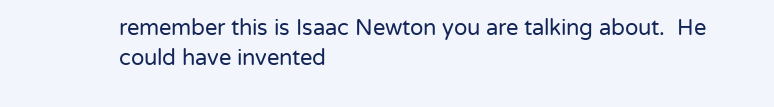remember this is Isaac Newton you are talking about.  He could have invented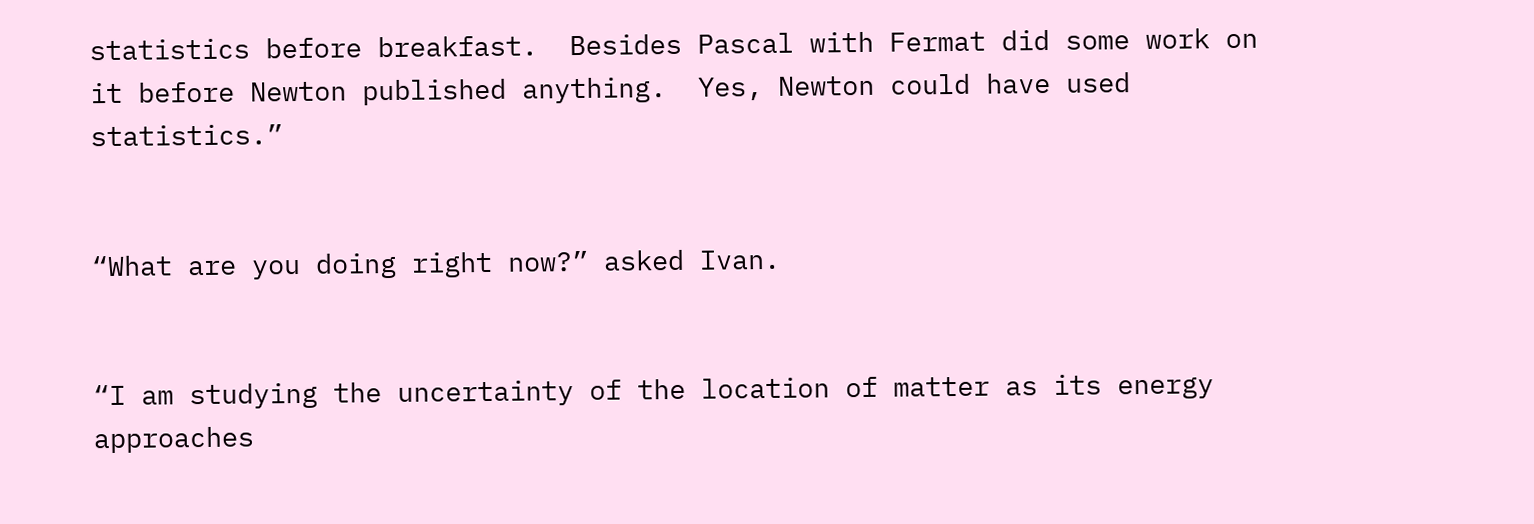statistics before breakfast.  Besides Pascal with Fermat did some work on it before Newton published anything.  Yes, Newton could have used statistics.”


“What are you doing right now?” asked Ivan.


“I am studying the uncertainty of the location of matter as its energy approaches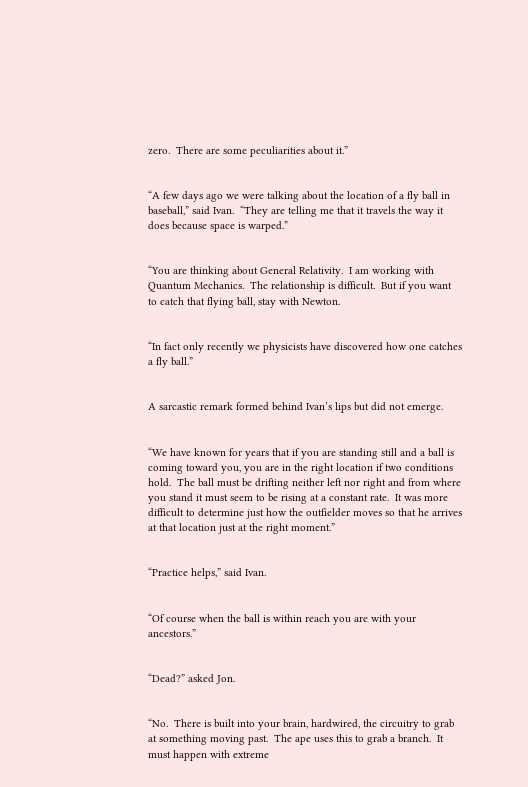zero.  There are some peculiarities about it.”


“A few days ago we were talking about the location of a fly ball in baseball,” said Ivan.  “They are telling me that it travels the way it does because space is warped.”


“You are thinking about General Relativity.  I am working with Quantum Mechanics.  The relationship is difficult.  But if you want to catch that flying ball, stay with Newton.


“In fact only recently we physicists have discovered how one catches a fly ball.”


A sarcastic remark formed behind Ivan’s lips but did not emerge.


“We have known for years that if you are standing still and a ball is coming toward you, you are in the right location if two conditions hold.  The ball must be drifting neither left nor right and from where you stand it must seem to be rising at a constant rate.  It was more difficult to determine just how the outfielder moves so that he arrives at that location just at the right moment.”


“Practice helps,” said Ivan.


“Of course when the ball is within reach you are with your ancestors.”


“Dead?” asked Jon.


“No.  There is built into your brain, hardwired, the circuitry to grab at something moving past.  The ape uses this to grab a branch.  It must happen with extreme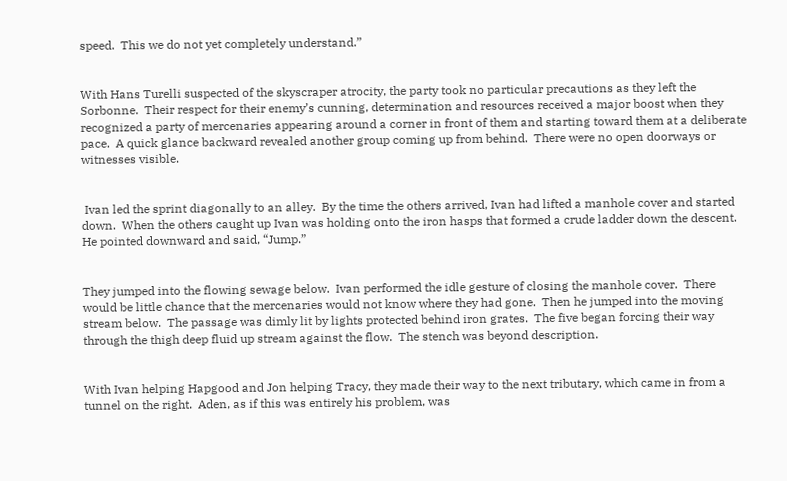speed.  This we do not yet completely understand.”


With Hans Turelli suspected of the skyscraper atrocity, the party took no particular precautions as they left the Sorbonne.  Their respect for their enemy’s cunning, determination and resources received a major boost when they recognized a party of mercenaries appearing around a corner in front of them and starting toward them at a deliberate pace.  A quick glance backward revealed another group coming up from behind.  There were no open doorways or witnesses visible.


 Ivan led the sprint diagonally to an alley.  By the time the others arrived, Ivan had lifted a manhole cover and started down.  When the others caught up Ivan was holding onto the iron hasps that formed a crude ladder down the descent.  He pointed downward and said, “Jump.”


They jumped into the flowing sewage below.  Ivan performed the idle gesture of closing the manhole cover.  There would be little chance that the mercenaries would not know where they had gone.  Then he jumped into the moving stream below.  The passage was dimly lit by lights protected behind iron grates.  The five began forcing their way through the thigh deep fluid up stream against the flow.  The stench was beyond description.


With Ivan helping Hapgood and Jon helping Tracy, they made their way to the next tributary, which came in from a tunnel on the right.  Aden, as if this was entirely his problem, was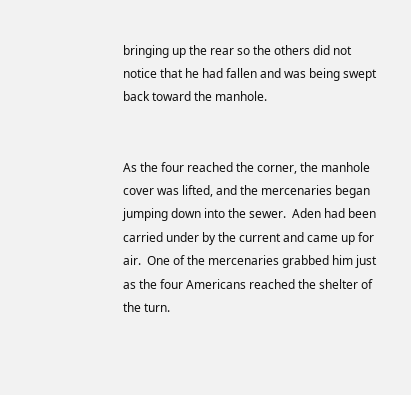bringing up the rear so the others did not notice that he had fallen and was being swept back toward the manhole.


As the four reached the corner, the manhole cover was lifted, and the mercenaries began jumping down into the sewer.  Aden had been carried under by the current and came up for air.  One of the mercenaries grabbed him just as the four Americans reached the shelter of the turn.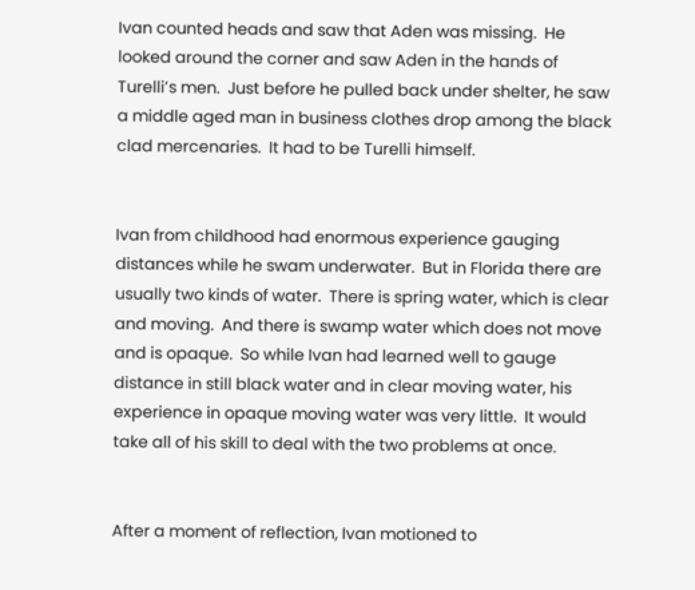Ivan counted heads and saw that Aden was missing.  He looked around the corner and saw Aden in the hands of Turelli’s men.  Just before he pulled back under shelter, he saw a middle aged man in business clothes drop among the black clad mercenaries.  It had to be Turelli himself.


Ivan from childhood had enormous experience gauging distances while he swam underwater.  But in Florida there are usually two kinds of water.  There is spring water, which is clear and moving.  And there is swamp water which does not move and is opaque.  So while Ivan had learned well to gauge distance in still black water and in clear moving water, his experience in opaque moving water was very little.  It would take all of his skill to deal with the two problems at once.


After a moment of reflection, Ivan motioned to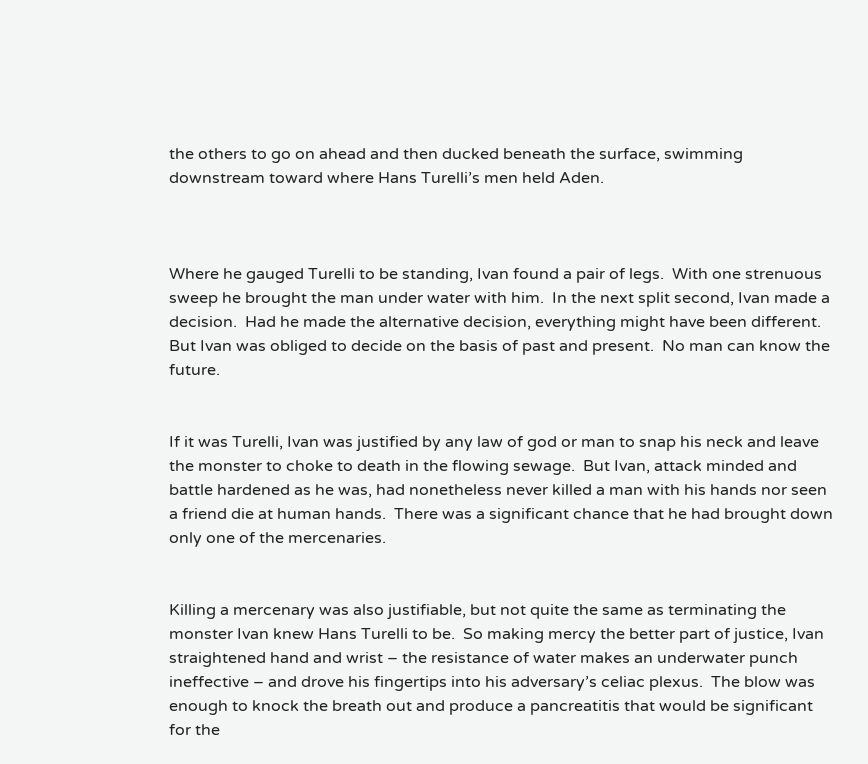the others to go on ahead and then ducked beneath the surface, swimming downstream toward where Hans Turelli’s men held Aden.



Where he gauged Turelli to be standing, Ivan found a pair of legs.  With one strenuous sweep he brought the man under water with him.  In the next split second, Ivan made a decision.  Had he made the alternative decision, everything might have been different.  But Ivan was obliged to decide on the basis of past and present.  No man can know the future.


If it was Turelli, Ivan was justified by any law of god or man to snap his neck and leave the monster to choke to death in the flowing sewage.  But Ivan, attack minded and battle hardened as he was, had nonetheless never killed a man with his hands nor seen a friend die at human hands.  There was a significant chance that he had brought down only one of the mercenaries.


Killing a mercenary was also justifiable, but not quite the same as terminating the monster Ivan knew Hans Turelli to be.  So making mercy the better part of justice, Ivan straightened hand and wrist – the resistance of water makes an underwater punch ineffective – and drove his fingertips into his adversary’s celiac plexus.  The blow was enough to knock the breath out and produce a pancreatitis that would be significant for the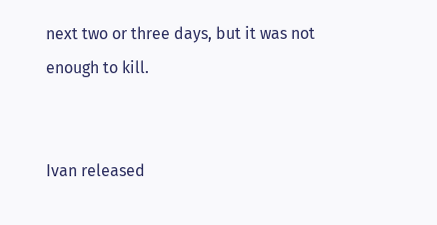next two or three days, but it was not enough to kill.


Ivan released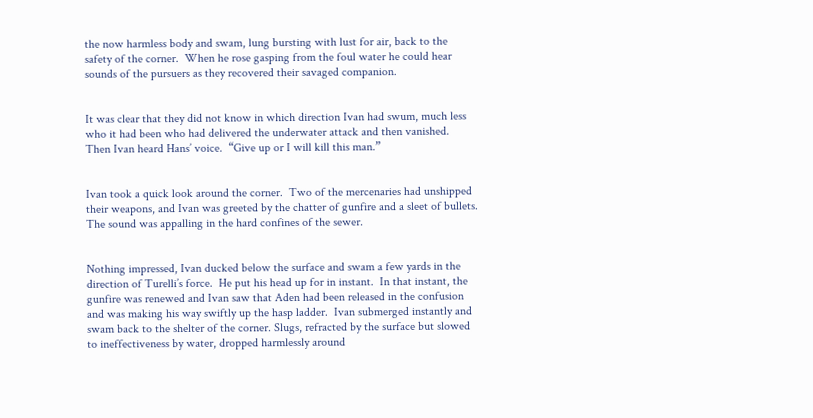the now harmless body and swam, lung bursting with lust for air, back to the safety of the corner.  When he rose gasping from the foul water he could hear sounds of the pursuers as they recovered their savaged companion.


It was clear that they did not know in which direction Ivan had swum, much less who it had been who had delivered the underwater attack and then vanished.  Then Ivan heard Hans’ voice.  “Give up or I will kill this man.”


Ivan took a quick look around the corner.  Two of the mercenaries had unshipped their weapons, and Ivan was greeted by the chatter of gunfire and a sleet of bullets.  The sound was appalling in the hard confines of the sewer.


Nothing impressed, Ivan ducked below the surface and swam a few yards in the direction of Turelli’s force.  He put his head up for in instant.  In that instant, the gunfire was renewed and Ivan saw that Aden had been released in the confusion and was making his way swiftly up the hasp ladder.  Ivan submerged instantly and swam back to the shelter of the corner. Slugs, refracted by the surface but slowed to ineffectiveness by water, dropped harmlessly around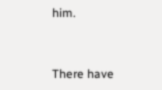him.


There have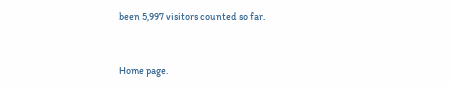been 5,997 visitors counted so far.


Home page.